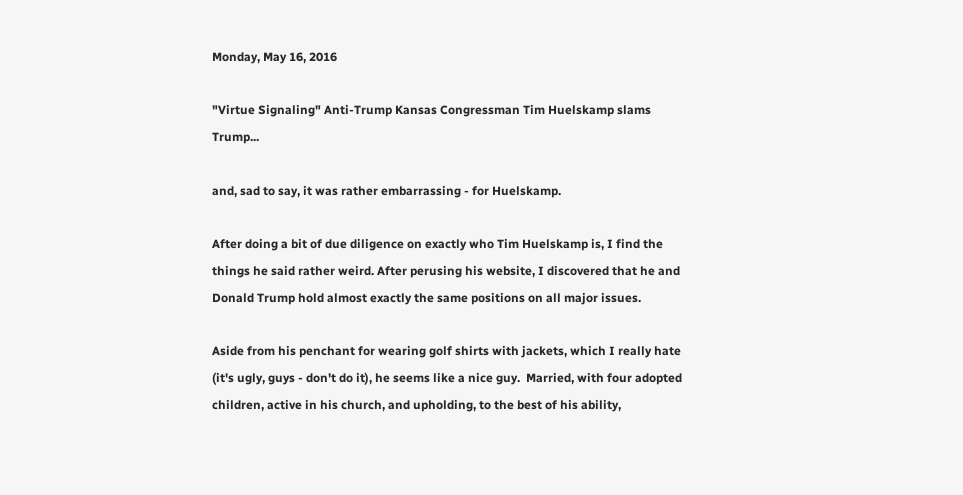Monday, May 16, 2016

"Virtue Signaling" Anti-Trump Kansas Congressman Tim Huelskamp slams Trump...

and, sad to say, it was rather embarrassing - for Huelskamp.

After doing a bit of due diligence on exactly who Tim Huelskamp is, I find the things he said rather weird. After perusing his website, I discovered that he and Donald Trump hold almost exactly the same positions on all major issues.

Aside from his penchant for wearing golf shirts with jackets, which I really hate (it's ugly, guys - don't do it), he seems like a nice guy.  Married, with four adopted children, active in his church, and upholding, to the best of his ability,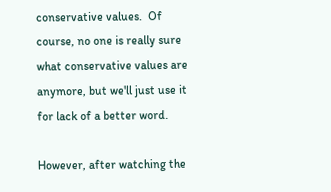conservative values.  Of course, no one is really sure what conservative values are anymore, but we'll just use it for lack of a better word.

However, after watching the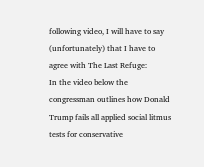following video, I will have to say (unfortunately) that I have to agree with The Last Refuge:
In the video below the congressman outlines how Donald Trump fails all applied social litmus tests for conservative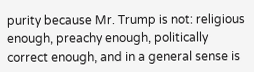purity because Mr. Trump is not: religious enough, preachy enough, politically correct enough, and in a general sense is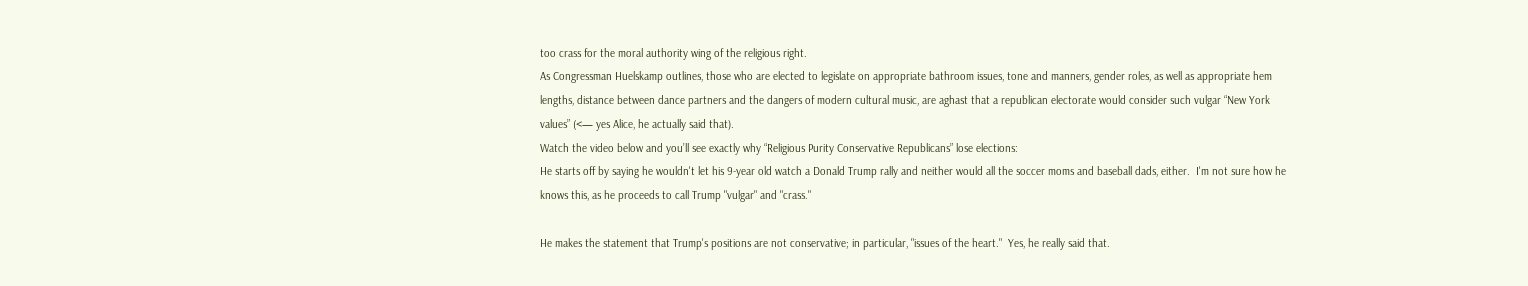too crass for the moral authority wing of the religious right.
As Congressman Huelskamp outlines, those who are elected to legislate on appropriate bathroom issues, tone and manners, gender roles, as well as appropriate hem lengths, distance between dance partners and the dangers of modern cultural music, are aghast that a republican electorate would consider such vulgar “New York values” (<— yes Alice, he actually said that).
Watch the video below and you’ll see exactly why “Religious Purity Conservative Republicans” lose elections:
He starts off by saying he wouldn't let his 9-year old watch a Donald Trump rally and neither would all the soccer moms and baseball dads, either.  I'm not sure how he knows this, as he proceeds to call Trump "vulgar" and "crass."

He makes the statement that Trump's positions are not conservative; in particular, "issues of the heart."  Yes, he really said that.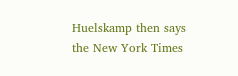Huelskamp then says the New York Times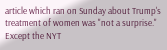article which ran on Sunday about Trump's treatment of women was "not a surprise."  Except the NYT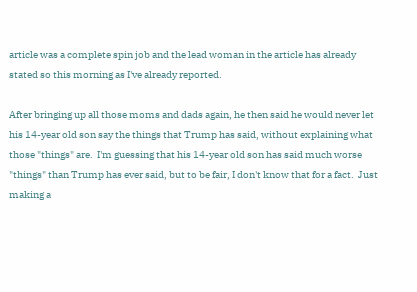article was a complete spin job and the lead woman in the article has already stated so this morning as I've already reported.

After bringing up all those moms and dads again, he then said he would never let his 14-year old son say the things that Trump has said, without explaining what those "things" are.  I'm guessing that his 14-year old son has said much worse "things" than Trump has ever said, but to be fair, I don't know that for a fact.  Just making a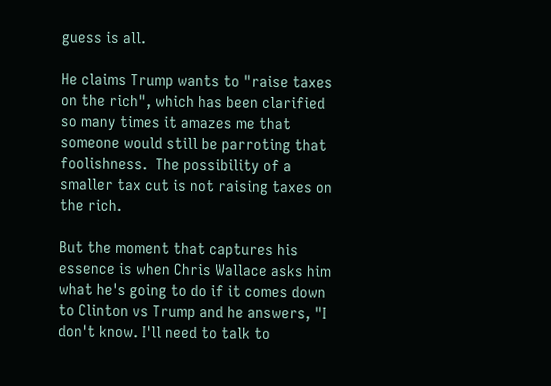guess is all.

He claims Trump wants to "raise taxes on the rich", which has been clarified so many times it amazes me that someone would still be parroting that foolishness.  The possibility of a smaller tax cut is not raising taxes on the rich.

But the moment that captures his essence is when Chris Wallace asks him what he's going to do if it comes down to Clinton vs Trump and he answers, "I don't know. I'll need to talk to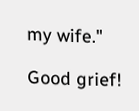my wife."

Good grief!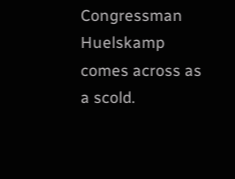Congressman Huelskamp comes across as a scold.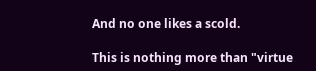And no one likes a scold.

This is nothing more than "virtue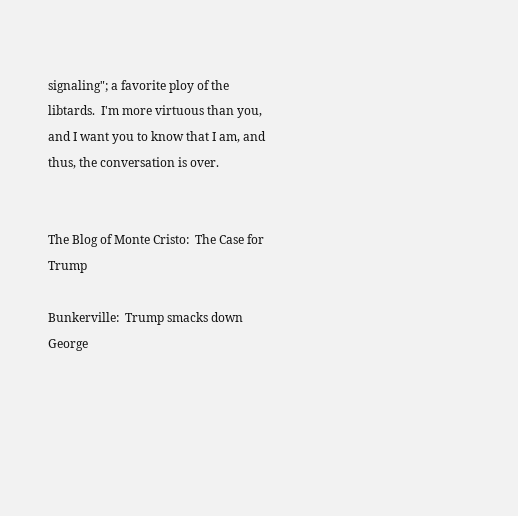signaling"; a favorite ploy of the libtards.  I'm more virtuous than you, and I want you to know that I am, and thus, the conversation is over.


The Blog of Monte Cristo:  The Case for Trump

Bunkerville:  Trump smacks down George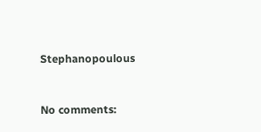Stephanopoulous


No comments: